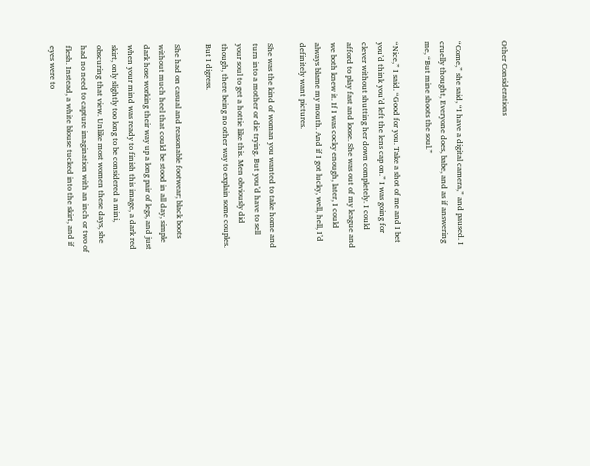Other Considerations


“Come,” she said, “I have a digital camera,” and paused. I cruelly thought, Everyone does, babe, and as if answering me, “But mine shoots the soul.”

“Nice,” I said. “Good for you. Take a shot of me and I bet you’d think you’d left the lens cap on.” I was going for clever without shutting her down completely. I could afford to play fast and loose. She was out of my league and we both knew it. If I was cocky enough, later, I could always blame my mouth. And if I got lucky, well, hell, I’d definitely want pictures.

She was the kind of woman you wanted to take home and turn into a mother or die trying. But you’d have to sell your soul to get a hottie like this. Men obviously did though, there being no other way to explain some couples. But I digress.

She had on casual and reasonable footwear; black boots without much heel that could be stood in all day, simple dark hose working their way up a long pair of legs, and just when your mind was ready to finish this image, a dark red skirt, only slightly too long to be considered a mini, obscuring that view. Unlike most women these days, she had no need to capture imagination with an inch or two of flesh. Instead, a white blouse tucked into the skirt, and if eyes were to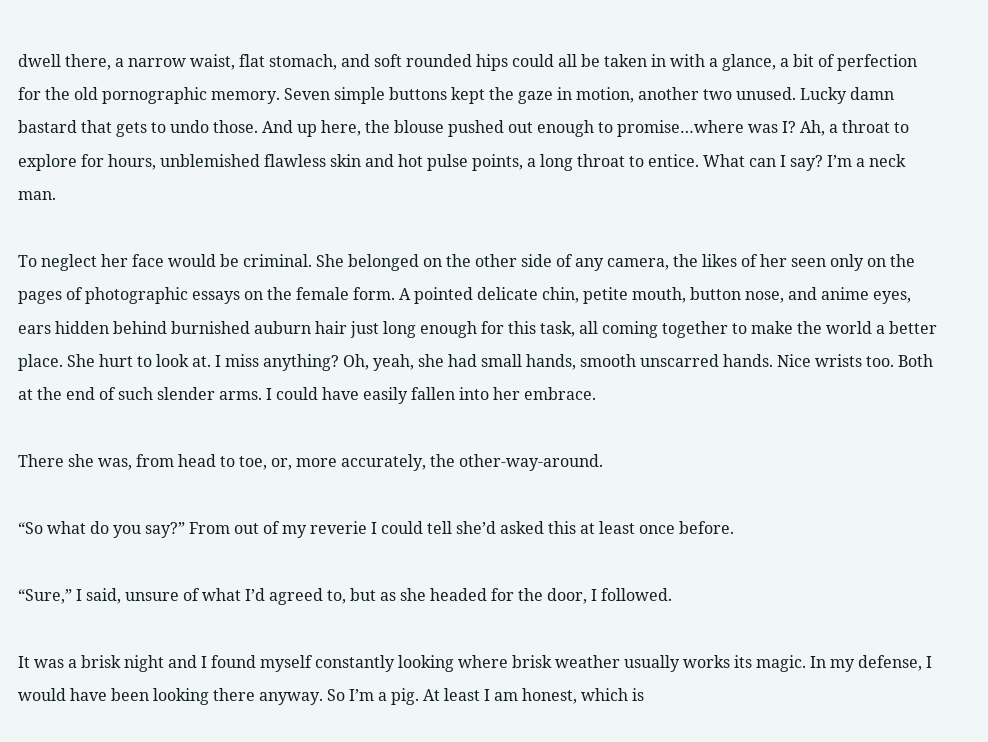dwell there, a narrow waist, flat stomach, and soft rounded hips could all be taken in with a glance, a bit of perfection for the old pornographic memory. Seven simple buttons kept the gaze in motion, another two unused. Lucky damn bastard that gets to undo those. And up here, the blouse pushed out enough to promise…where was I? Ah, a throat to explore for hours, unblemished flawless skin and hot pulse points, a long throat to entice. What can I say? I’m a neck man.

To neglect her face would be criminal. She belonged on the other side of any camera, the likes of her seen only on the pages of photographic essays on the female form. A pointed delicate chin, petite mouth, button nose, and anime eyes, ears hidden behind burnished auburn hair just long enough for this task, all coming together to make the world a better place. She hurt to look at. I miss anything? Oh, yeah, she had small hands, smooth unscarred hands. Nice wrists too. Both at the end of such slender arms. I could have easily fallen into her embrace.

There she was, from head to toe, or, more accurately, the other-way-around.

“So what do you say?” From out of my reverie I could tell she’d asked this at least once before.

“Sure,” I said, unsure of what I’d agreed to, but as she headed for the door, I followed.

It was a brisk night and I found myself constantly looking where brisk weather usually works its magic. In my defense, I would have been looking there anyway. So I’m a pig. At least I am honest, which is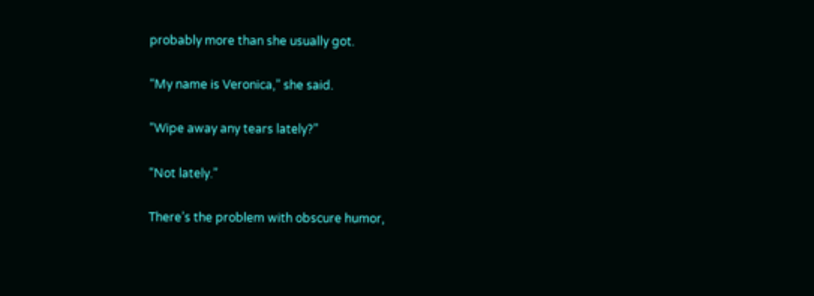probably more than she usually got.

“My name is Veronica,” she said.

“Wipe away any tears lately?”

“Not lately.”

There’s the problem with obscure humor,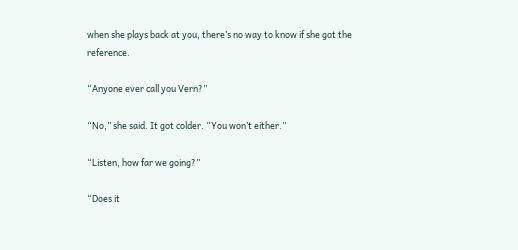when she plays back at you, there’s no way to know if she got the reference.

“Anyone ever call you Vern?”

“No,” she said. It got colder. “You won’t either.”

“Listen, how far we going?”

“Does it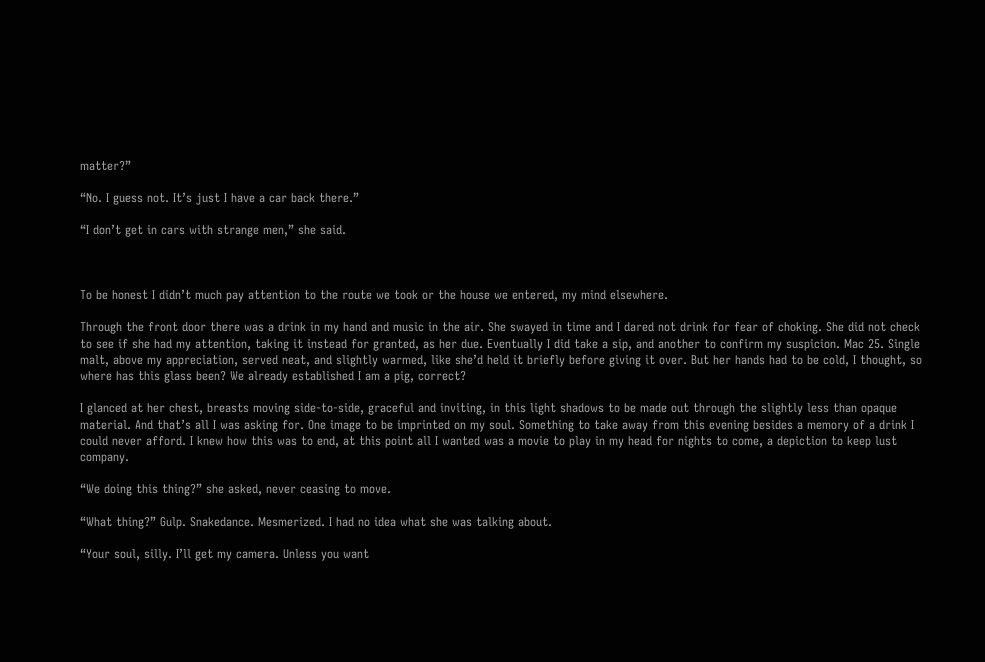matter?”

“No. I guess not. It’s just I have a car back there.”

“I don’t get in cars with strange men,” she said.



To be honest I didn’t much pay attention to the route we took or the house we entered, my mind elsewhere.

Through the front door there was a drink in my hand and music in the air. She swayed in time and I dared not drink for fear of choking. She did not check to see if she had my attention, taking it instead for granted, as her due. Eventually I did take a sip, and another to confirm my suspicion. Mac 25. Single malt, above my appreciation, served neat, and slightly warmed, like she’d held it briefly before giving it over. But her hands had to be cold, I thought, so where has this glass been? We already established I am a pig, correct?

I glanced at her chest, breasts moving side-to-side, graceful and inviting, in this light shadows to be made out through the slightly less than opaque material. And that’s all I was asking for. One image to be imprinted on my soul. Something to take away from this evening besides a memory of a drink I could never afford. I knew how this was to end, at this point all I wanted was a movie to play in my head for nights to come, a depiction to keep lust company.

“We doing this thing?” she asked, never ceasing to move.

“What thing?” Gulp. Snakedance. Mesmerized. I had no idea what she was talking about.

“Your soul, silly. I’ll get my camera. Unless you want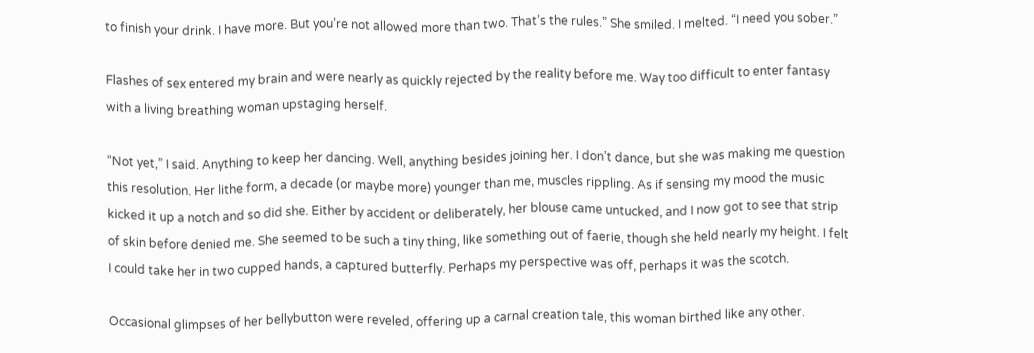to finish your drink. I have more. But you’re not allowed more than two. That’s the rules.” She smiled. I melted. “I need you sober.”

Flashes of sex entered my brain and were nearly as quickly rejected by the reality before me. Way too difficult to enter fantasy with a living breathing woman upstaging herself.

“Not yet,” I said. Anything to keep her dancing. Well, anything besides joining her. I don’t dance, but she was making me question this resolution. Her lithe form, a decade (or maybe more) younger than me, muscles rippling. As if sensing my mood the music kicked it up a notch and so did she. Either by accident or deliberately, her blouse came untucked, and I now got to see that strip of skin before denied me. She seemed to be such a tiny thing, like something out of faerie, though she held nearly my height. I felt I could take her in two cupped hands, a captured butterfly. Perhaps my perspective was off, perhaps it was the scotch.

Occasional glimpses of her bellybutton were reveled, offering up a carnal creation tale, this woman birthed like any other.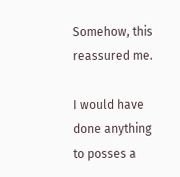Somehow, this reassured me.

I would have done anything to posses a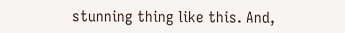stunning thing like this. And,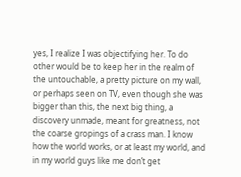yes, I realize I was objectifying her. To do other would be to keep her in the realm of the untouchable, a pretty picture on my wall, or perhaps seen on TV, even though she was bigger than this, the next big thing, a discovery unmade, meant for greatness, not the coarse gropings of a crass man. I know how the world works, or at least my world, and in my world guys like me don’t get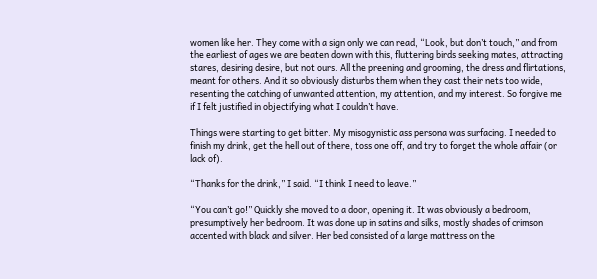women like her. They come with a sign only we can read, “Look, but don’t touch,” and from the earliest of ages we are beaten down with this, fluttering birds seeking mates, attracting stares, desiring desire, but not ours. All the preening and grooming, the dress and flirtations, meant for others. And it so obviously disturbs them when they cast their nets too wide, resenting the catching of unwanted attention, my attention, and my interest. So forgive me if I felt justified in objectifying what I couldn’t have.

Things were starting to get bitter. My misogynistic ass persona was surfacing. I needed to finish my drink, get the hell out of there, toss one off, and try to forget the whole affair (or lack of).

“Thanks for the drink,” I said. “I think I need to leave.”

“You can’t go!” Quickly she moved to a door, opening it. It was obviously a bedroom, presumptively her bedroom. It was done up in satins and silks, mostly shades of crimson accented with black and silver. Her bed consisted of a large mattress on the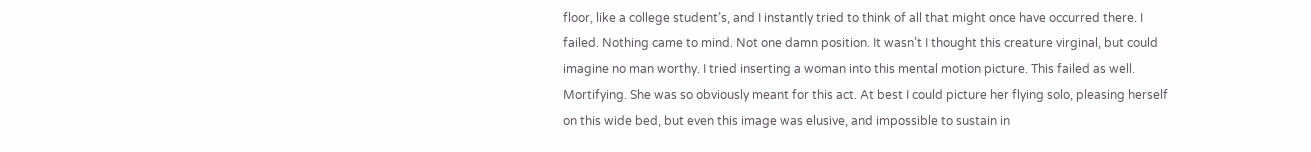floor, like a college student’s, and I instantly tried to think of all that might once have occurred there. I failed. Nothing came to mind. Not one damn position. It wasn’t I thought this creature virginal, but could imagine no man worthy. I tried inserting a woman into this mental motion picture. This failed as well. Mortifying. She was so obviously meant for this act. At best I could picture her flying solo, pleasing herself on this wide bed, but even this image was elusive, and impossible to sustain in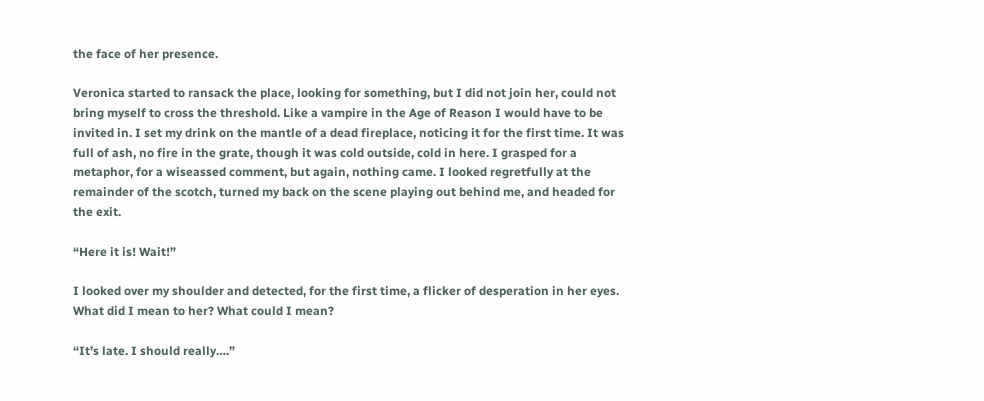the face of her presence.

Veronica started to ransack the place, looking for something, but I did not join her, could not bring myself to cross the threshold. Like a vampire in the Age of Reason I would have to be invited in. I set my drink on the mantle of a dead fireplace, noticing it for the first time. It was full of ash, no fire in the grate, though it was cold outside, cold in here. I grasped for a metaphor, for a wiseassed comment, but again, nothing came. I looked regretfully at the remainder of the scotch, turned my back on the scene playing out behind me, and headed for the exit.

“Here it is! Wait!”

I looked over my shoulder and detected, for the first time, a flicker of desperation in her eyes. What did I mean to her? What could I mean?

“It’s late. I should really….”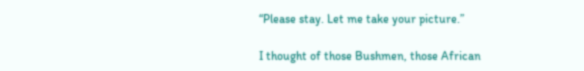“Please stay. Let me take your picture.”

I thought of those Bushmen, those African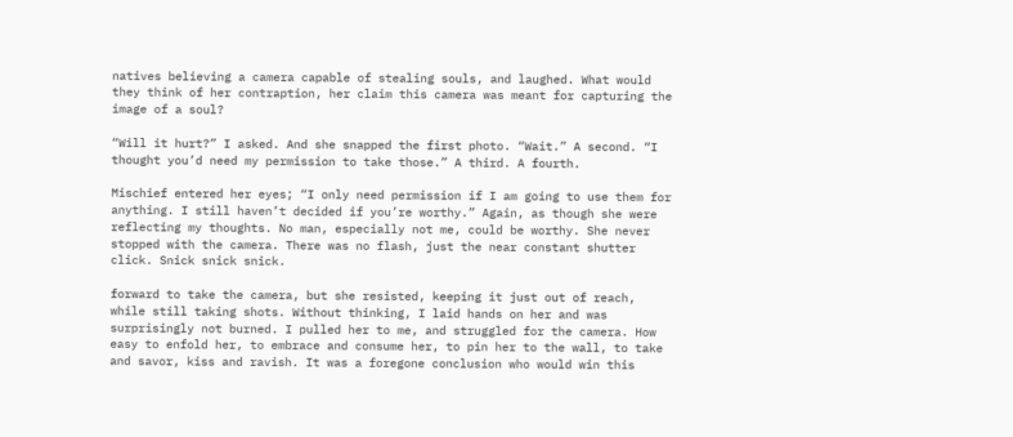natives believing a camera capable of stealing souls, and laughed. What would they think of her contraption, her claim this camera was meant for capturing the image of a soul?

“Will it hurt?” I asked. And she snapped the first photo. “Wait.” A second. “I thought you’d need my permission to take those.” A third. A fourth.

Mischief entered her eyes; “I only need permission if I am going to use them for anything. I still haven’t decided if you’re worthy.” Again, as though she were reflecting my thoughts. No man, especially not me, could be worthy. She never stopped with the camera. There was no flash, just the near constant shutter click. Snick snick snick.

forward to take the camera, but she resisted, keeping it just out of reach, while still taking shots. Without thinking, I laid hands on her and was surprisingly not burned. I pulled her to me, and struggled for the camera. How easy to enfold her, to embrace and consume her, to pin her to the wall, to take and savor, kiss and ravish. It was a foregone conclusion who would win this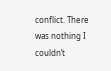conflict. There was nothing I couldn’t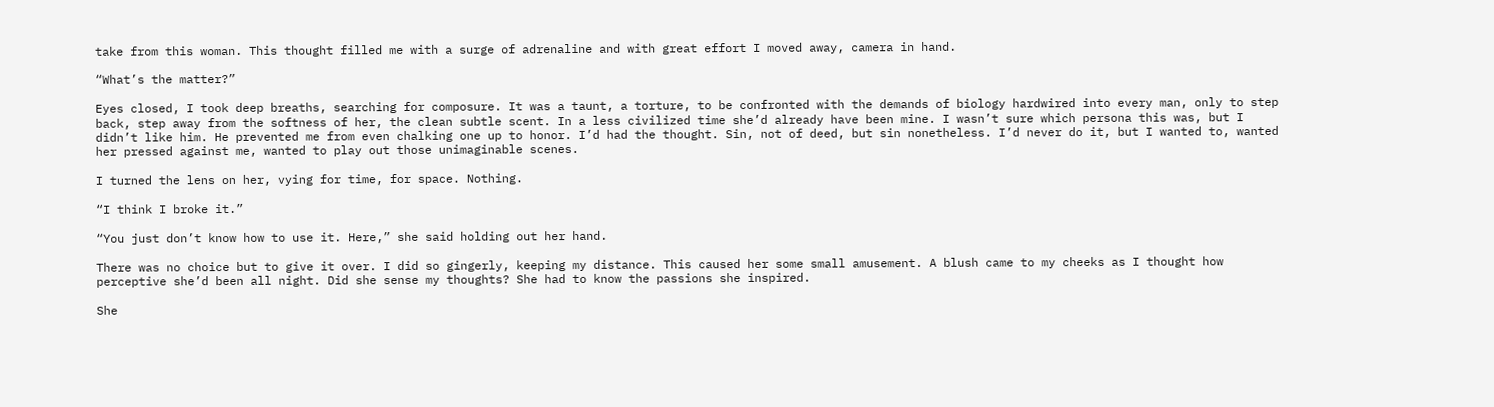take from this woman. This thought filled me with a surge of adrenaline and with great effort I moved away, camera in hand.

“What’s the matter?”

Eyes closed, I took deep breaths, searching for composure. It was a taunt, a torture, to be confronted with the demands of biology hardwired into every man, only to step back, step away from the softness of her, the clean subtle scent. In a less civilized time she’d already have been mine. I wasn’t sure which persona this was, but I didn’t like him. He prevented me from even chalking one up to honor. I’d had the thought. Sin, not of deed, but sin nonetheless. I’d never do it, but I wanted to, wanted her pressed against me, wanted to play out those unimaginable scenes.

I turned the lens on her, vying for time, for space. Nothing.

“I think I broke it.”

“You just don’t know how to use it. Here,” she said holding out her hand.

There was no choice but to give it over. I did so gingerly, keeping my distance. This caused her some small amusement. A blush came to my cheeks as I thought how perceptive she’d been all night. Did she sense my thoughts? She had to know the passions she inspired.

She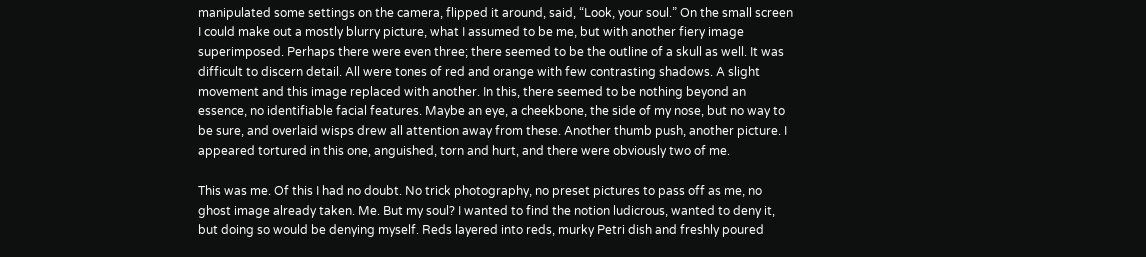manipulated some settings on the camera, flipped it around, said, “Look, your soul.” On the small screen I could make out a mostly blurry picture, what I assumed to be me, but with another fiery image superimposed. Perhaps there were even three; there seemed to be the outline of a skull as well. It was difficult to discern detail. All were tones of red and orange with few contrasting shadows. A slight movement and this image replaced with another. In this, there seemed to be nothing beyond an essence, no identifiable facial features. Maybe an eye, a cheekbone, the side of my nose, but no way to be sure, and overlaid wisps drew all attention away from these. Another thumb push, another picture. I appeared tortured in this one, anguished, torn and hurt, and there were obviously two of me.

This was me. Of this I had no doubt. No trick photography, no preset pictures to pass off as me, no ghost image already taken. Me. But my soul? I wanted to find the notion ludicrous, wanted to deny it, but doing so would be denying myself. Reds layered into reds, murky Petri dish and freshly poured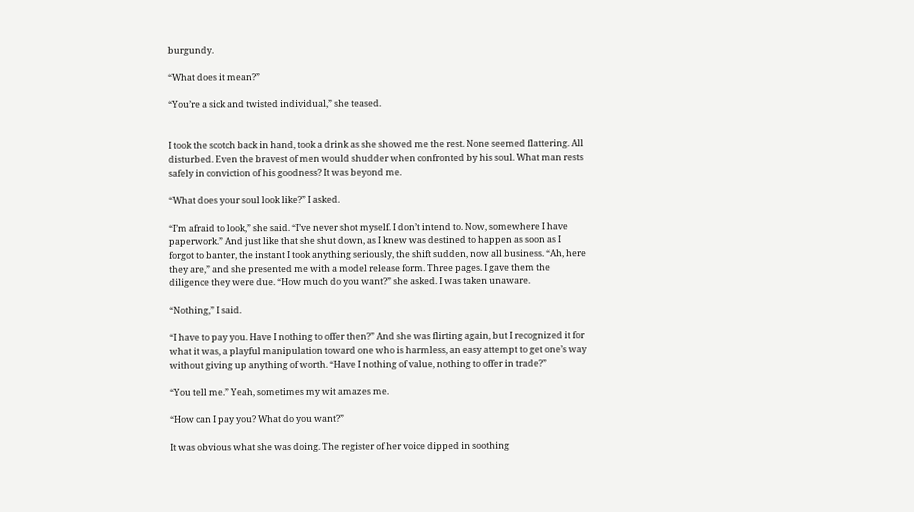burgundy.

“What does it mean?”

“You’re a sick and twisted individual,” she teased.


I took the scotch back in hand, took a drink as she showed me the rest. None seemed flattering. All disturbed. Even the bravest of men would shudder when confronted by his soul. What man rests safely in conviction of his goodness? It was beyond me.

“What does your soul look like?” I asked.

“I’m afraid to look,” she said. “I’ve never shot myself. I don’t intend to. Now, somewhere I have paperwork.” And just like that she shut down, as I knew was destined to happen as soon as I forgot to banter, the instant I took anything seriously, the shift sudden, now all business. “Ah, here they are,” and she presented me with a model release form. Three pages. I gave them the diligence they were due. “How much do you want?” she asked. I was taken unaware.

“Nothing,” I said.

“I have to pay you. Have I nothing to offer then?” And she was flirting again, but I recognized it for what it was, a playful manipulation toward one who is harmless, an easy attempt to get one’s way without giving up anything of worth. “Have I nothing of value, nothing to offer in trade?”

“You tell me.” Yeah, sometimes my wit amazes me.

“How can I pay you? What do you want?”

It was obvious what she was doing. The register of her voice dipped in soothing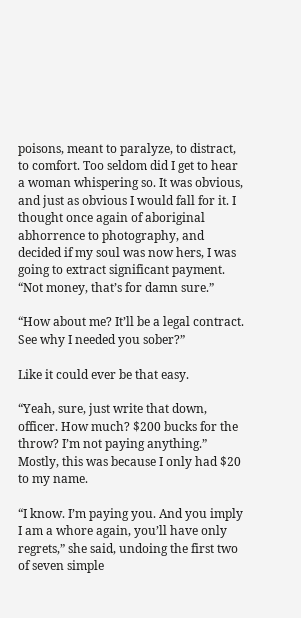poisons, meant to paralyze, to distract, to comfort. Too seldom did I get to hear a woman whispering so. It was obvious, and just as obvious I would fall for it. I thought once again of aboriginal abhorrence to photography, and decided if my soul was now hers, I was going to extract significant payment. “Not money, that’s for damn sure.”

“How about me? It’ll be a legal contract. See why I needed you sober?”

Like it could ever be that easy.

“Yeah, sure, just write that down, officer. How much? $200 bucks for the throw? I’m not paying anything.” Mostly, this was because I only had $20 to my name.

“I know. I’m paying you. And you imply I am a whore again, you’ll have only regrets,” she said, undoing the first two of seven simple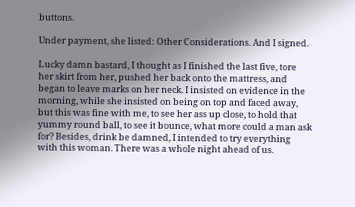buttons.

Under payment, she listed: Other Considerations. And I signed.

Lucky damn bastard, I thought as I finished the last five, tore her skirt from her, pushed her back onto the mattress, and began to leave marks on her neck. I insisted on evidence in the morning, while she insisted on being on top and faced away, but this was fine with me, to see her ass up close, to hold that yummy round ball, to see it bounce, what more could a man ask for? Besides, drink be damned, I intended to try everything with this woman. There was a whole night ahead of us.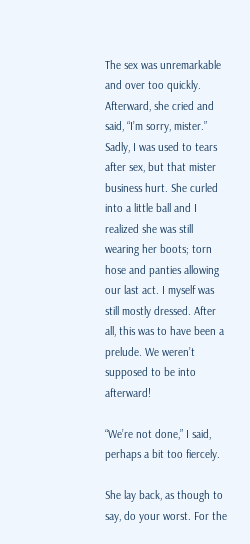The sex was unremarkable and over too quickly. Afterward, she cried and said, “I’m sorry, mister.” Sadly, I was used to tears after sex, but that mister business hurt. She curled into a little ball and I realized she was still wearing her boots; torn hose and panties allowing our last act. I myself was still mostly dressed. After all, this was to have been a prelude. We weren’t supposed to be into afterward!

“We’re not done,” I said, perhaps a bit too fiercely.

She lay back, as though to say, do your worst. For the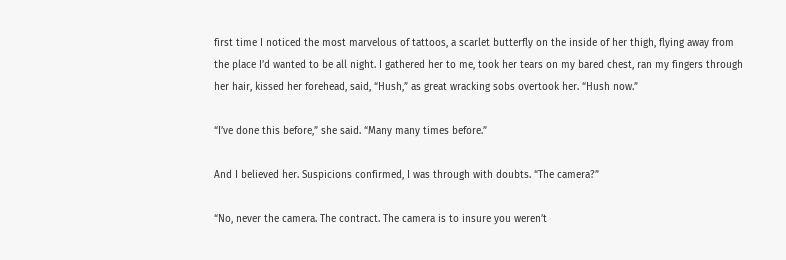first time I noticed the most marvelous of tattoos, a scarlet butterfly on the inside of her thigh, flying away from the place I’d wanted to be all night. I gathered her to me, took her tears on my bared chest, ran my fingers through her hair, kissed her forehead, said, “Hush,” as great wracking sobs overtook her. “Hush now.”

“I’ve done this before,” she said. “Many many times before.”

And I believed her. Suspicions confirmed, I was through with doubts. “The camera?”

“No, never the camera. The contract. The camera is to insure you weren’t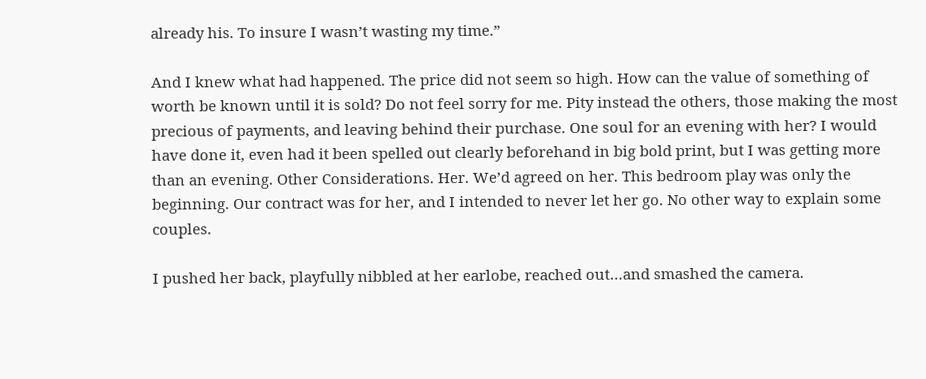already his. To insure I wasn’t wasting my time.”

And I knew what had happened. The price did not seem so high. How can the value of something of worth be known until it is sold? Do not feel sorry for me. Pity instead the others, those making the most precious of payments, and leaving behind their purchase. One soul for an evening with her? I would have done it, even had it been spelled out clearly beforehand in big bold print, but I was getting more than an evening. Other Considerations. Her. We’d agreed on her. This bedroom play was only the beginning. Our contract was for her, and I intended to never let her go. No other way to explain some couples.

I pushed her back, playfully nibbled at her earlobe, reached out…and smashed the camera.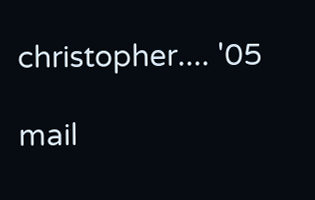christopher.... '05

mail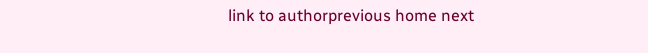link to authorprevious home next